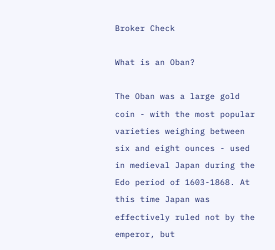Broker Check

What is an Oban?

The Oban was a large gold coin - with the most popular varieties weighing between six and eight ounces - used in medieval Japan during the Edo period of 1603-1868. At this time Japan was effectively ruled not by the emperor, but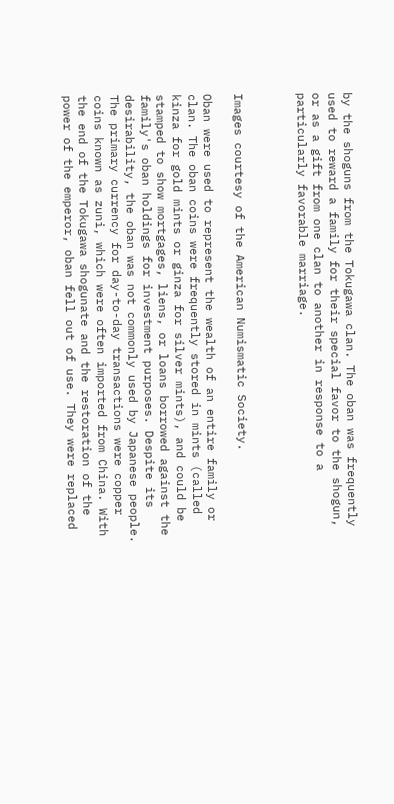by the shoguns from the Tokugawa clan. The oban was frequently used to reward a family for their special favor to the shogun, or as a gift from one clan to another in response to a particularly favorable marriage.



Images courtesy of the American Numismatic Society.

Oban were used to represent the wealth of an entire family or clan. The oban coins were frequently stored in mints (called kinza for gold mints or ginza for silver mints), and could be stamped to show mortgages, liens, or loans borrowed against the family's oban holdings for investment purposes. Despite its desirability, the oban was not commonly used by Japanese people. The primary currency for day-to-day transactions were copper coins known as zuni, which were often imported from China. With the end of the Tokugawa shogunate and the restoration of the power of the emperor, oban fell out of use. They were replaced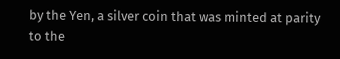by the Yen, a silver coin that was minted at parity to the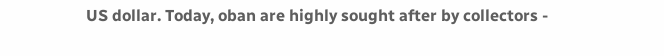US dollar. Today, oban are highly sought after by collectors -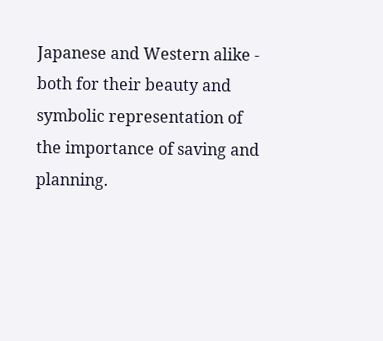Japanese and Western alike - both for their beauty and symbolic representation of the importance of saving and planning.